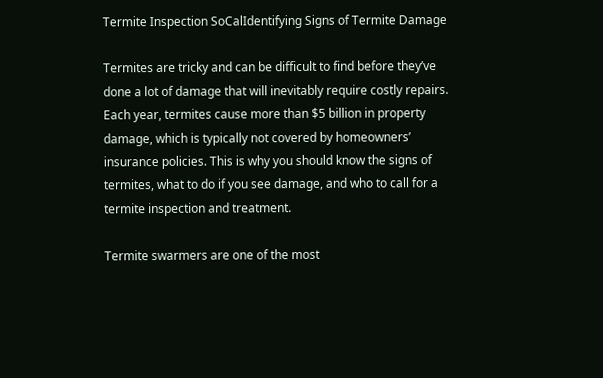Termite Inspection SoCalIdentifying Signs of Termite Damage

Termites are tricky and can be difficult to find before they’ve done a lot of damage that will inevitably require costly repairs. Each year, termites cause more than $5 billion in property damage, which is typically not covered by homeowners’ insurance policies. This is why you should know the signs of termites, what to do if you see damage, and who to call for a termite inspection and treatment.

Termite swarmers are one of the most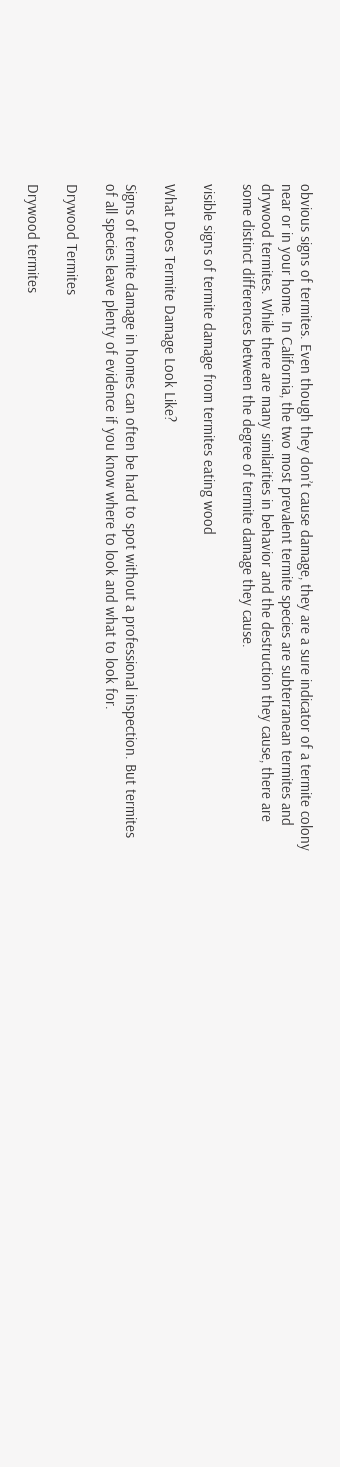obvious signs of termites. Even though they don’t cause damage, they are a sure indicator of a termite colony near or in your home. In California, the two most prevalent termite species are subterranean termites and drywood termites. While there are many similarities in behavior and the destruction they cause, there are some distinct differences between the degree of termite damage they cause.

visible signs of termite damage from termites eating wood

What Does Termite Damage Look Like?

Signs of termite damage in homes can often be hard to spot without a professional inspection. But termites of all species leave plenty of evidence if you know where to look and what to look for.

Drywood Termites

Drywood termites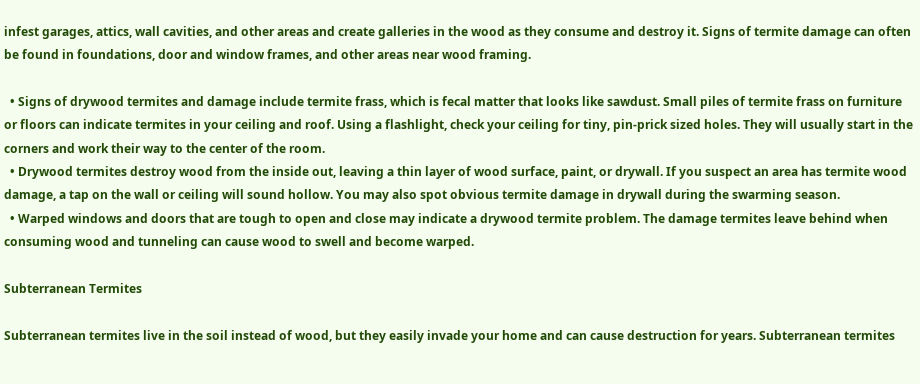infest garages, attics, wall cavities, and other areas and create galleries in the wood as they consume and destroy it. Signs of termite damage can often be found in foundations, door and window frames, and other areas near wood framing.

  • Signs of drywood termites and damage include termite frass, which is fecal matter that looks like sawdust. Small piles of termite frass on furniture or floors can indicate termites in your ceiling and roof. Using a flashlight, check your ceiling for tiny, pin-prick sized holes. They will usually start in the corners and work their way to the center of the room.
  • Drywood termites destroy wood from the inside out, leaving a thin layer of wood surface, paint, or drywall. If you suspect an area has termite wood damage, a tap on the wall or ceiling will sound hollow. You may also spot obvious termite damage in drywall during the swarming season.
  • Warped windows and doors that are tough to open and close may indicate a drywood termite problem. The damage termites leave behind when consuming wood and tunneling can cause wood to swell and become warped.

Subterranean Termites

Subterranean termites live in the soil instead of wood, but they easily invade your home and can cause destruction for years. Subterranean termites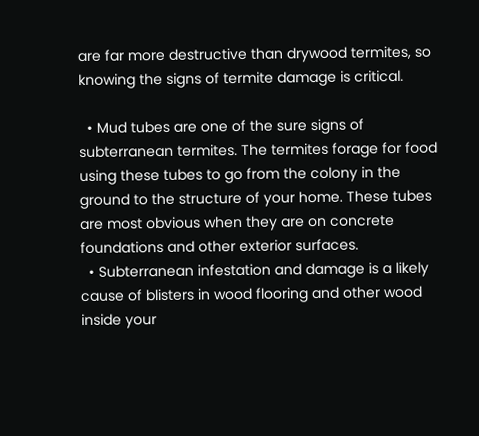are far more destructive than drywood termites, so knowing the signs of termite damage is critical.

  • Mud tubes are one of the sure signs of subterranean termites. The termites forage for food using these tubes to go from the colony in the ground to the structure of your home. These tubes are most obvious when they are on concrete foundations and other exterior surfaces.
  • Subterranean infestation and damage is a likely cause of blisters in wood flooring and other wood inside your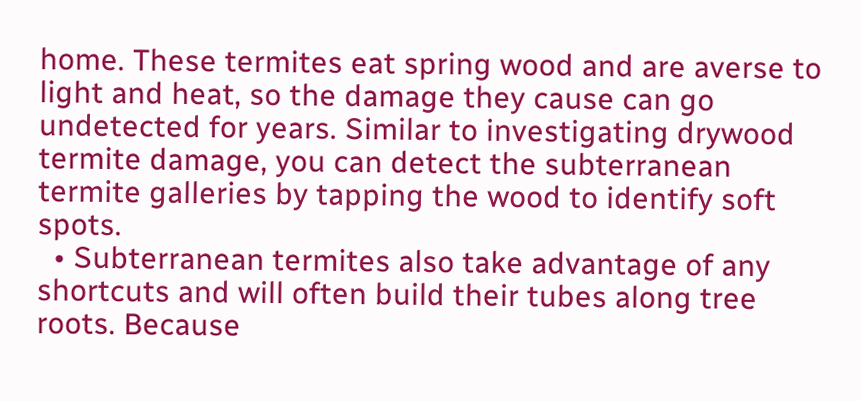home. These termites eat spring wood and are averse to light and heat, so the damage they cause can go undetected for years. Similar to investigating drywood termite damage, you can detect the subterranean termite galleries by tapping the wood to identify soft spots.
  • Subterranean termites also take advantage of any shortcuts and will often build their tubes along tree roots. Because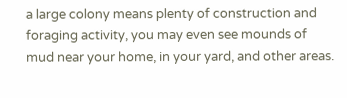a large colony means plenty of construction and foraging activity, you may even see mounds of mud near your home, in your yard, and other areas.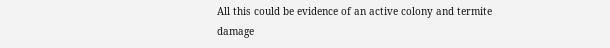All this could be evidence of an active colony and termite damage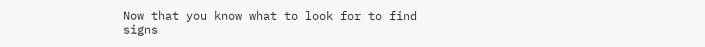Now that you know what to look for to find signs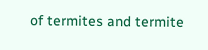of termites and termite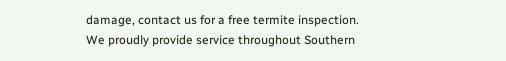damage, contact us for a free termite inspection. We proudly provide service throughout Southern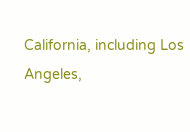California, including Los Angeles,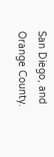San Diego, and Orange County.